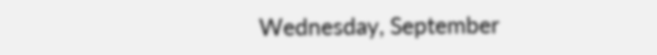Wednesday, September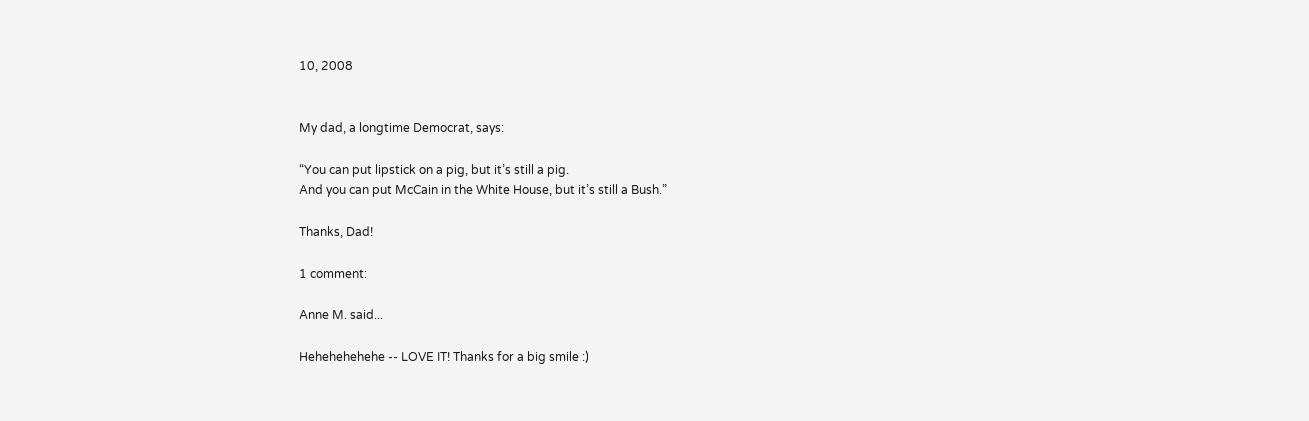10, 2008


My dad, a longtime Democrat, says:

“You can put lipstick on a pig, but it’s still a pig.
And you can put McCain in the White House, but it’s still a Bush.”

Thanks, Dad!

1 comment:

Anne M. said...

Hehehehehehe -- LOVE IT! Thanks for a big smile :)